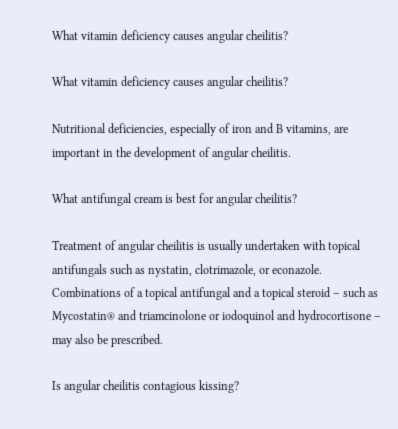What vitamin deficiency causes angular cheilitis?

What vitamin deficiency causes angular cheilitis?

Nutritional deficiencies, especially of iron and B vitamins, are important in the development of angular cheilitis.

What antifungal cream is best for angular cheilitis?

Treatment of angular cheilitis is usually undertaken with topical antifungals such as nystatin, clotrimazole, or econazole. Combinations of a topical antifungal and a topical steroid – such as Mycostatin® and triamcinolone or iodoquinol and hydrocortisone – may also be prescribed.

Is angular cheilitis contagious kissing?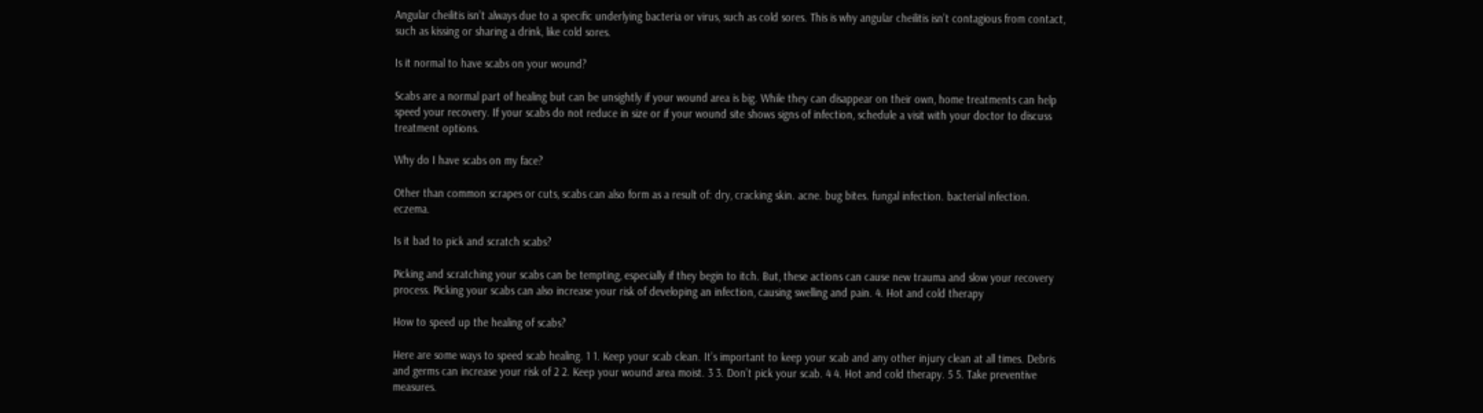Angular cheilitis isn’t always due to a specific underlying bacteria or virus, such as cold sores. This is why angular cheilitis isn’t contagious from contact, such as kissing or sharing a drink, like cold sores.

Is it normal to have scabs on your wound?

Scabs are a normal part of healing but can be unsightly if your wound area is big. While they can disappear on their own, home treatments can help speed your recovery. If your scabs do not reduce in size or if your wound site shows signs of infection, schedule a visit with your doctor to discuss treatment options.

Why do I have scabs on my face?

Other than common scrapes or cuts, scabs can also form as a result of: dry, cracking skin. acne. bug bites. fungal infection. bacterial infection. eczema.

Is it bad to pick and scratch scabs?

Picking and scratching your scabs can be tempting, especially if they begin to itch. But, these actions can cause new trauma and slow your recovery process. Picking your scabs can also increase your risk of developing an infection, causing swelling and pain. 4. Hot and cold therapy

How to speed up the healing of scabs?

Here are some ways to speed scab healing. 1 1. Keep your scab clean. It’s important to keep your scab and any other injury clean at all times. Debris and germs can increase your risk of 2 2. Keep your wound area moist. 3 3. Don’t pick your scab. 4 4. Hot and cold therapy. 5 5. Take preventive measures.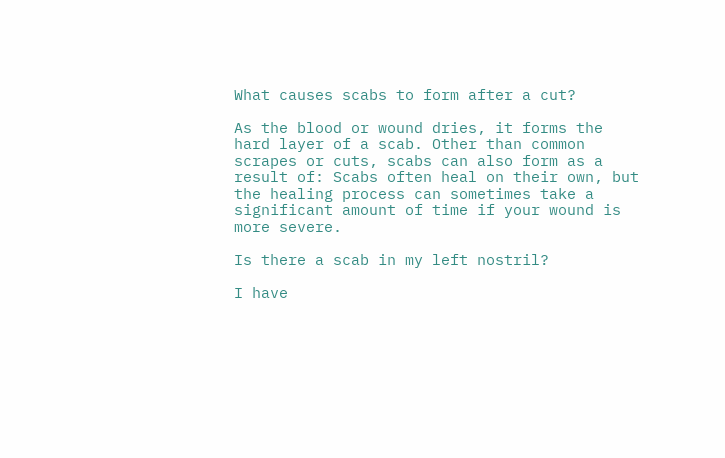What causes scabs to form after a cut?

As the blood or wound dries, it forms the hard layer of a scab. Other than common scrapes or cuts, scabs can also form as a result of: Scabs often heal on their own, but the healing process can sometimes take a significant amount of time if your wound is more severe.

Is there a scab in my left nostril?

I have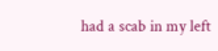had a scab in my left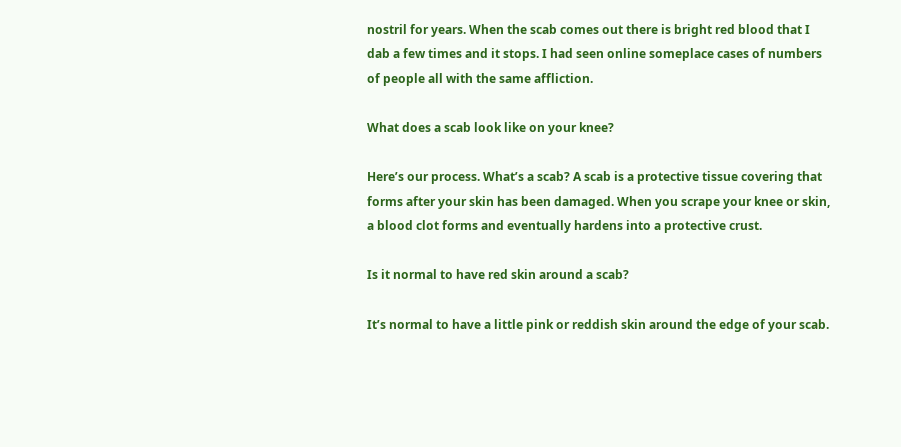nostril for years. When the scab comes out there is bright red blood that I dab a few times and it stops. I had seen online someplace cases of numbers of people all with the same affliction.

What does a scab look like on your knee?

Here’s our process. What’s a scab? A scab is a protective tissue covering that forms after your skin has been damaged. When you scrape your knee or skin, a blood clot forms and eventually hardens into a protective crust.

Is it normal to have red skin around a scab?

It’s normal to have a little pink or reddish skin around the edge of your scab.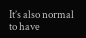It’s also normal to have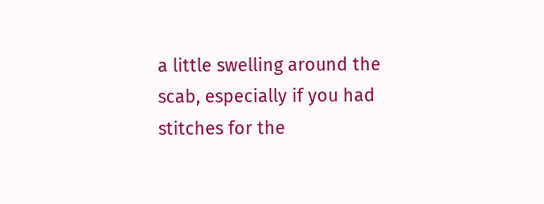a little swelling around the scab, especially if you had stitches for the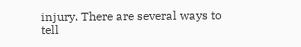injury. There are several ways to tell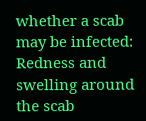whether a scab may be infected: Redness and swelling around the scab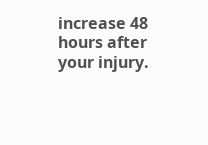increase 48 hours after your injury.